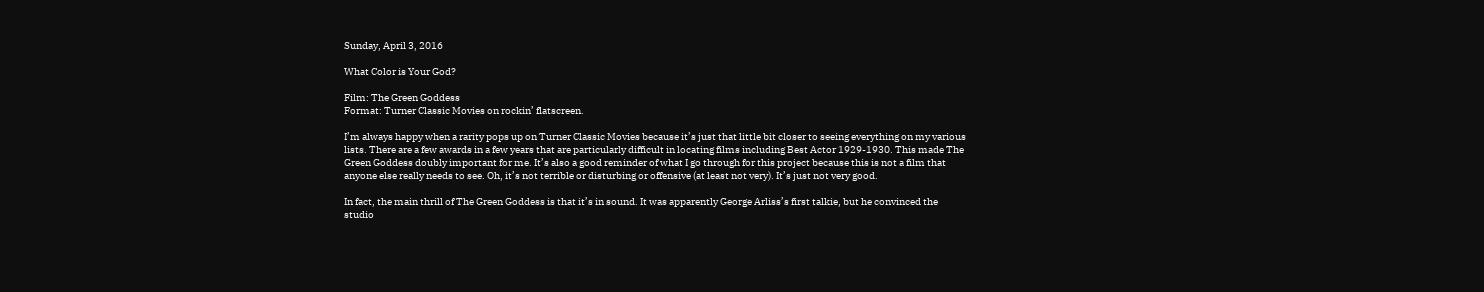Sunday, April 3, 2016

What Color is Your God?

Film: The Green Goddess
Format: Turner Classic Movies on rockin’ flatscreen.

I’m always happy when a rarity pops up on Turner Classic Movies because it’s just that little bit closer to seeing everything on my various lists. There are a few awards in a few years that are particularly difficult in locating films including Best Actor 1929-1930. This made The Green Goddess doubly important for me. It’s also a good reminder of what I go through for this project because this is not a film that anyone else really needs to see. Oh, it’s not terrible or disturbing or offensive (at least not very). It’s just not very good.

In fact, the main thrill of The Green Goddess is that it’s in sound. It was apparently George Arliss’s first talkie, but he convinced the studio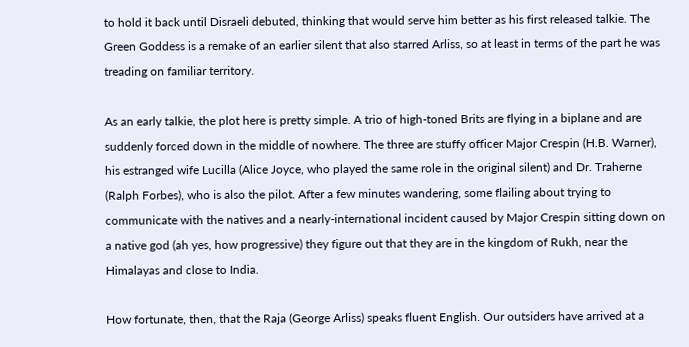to hold it back until Disraeli debuted, thinking that would serve him better as his first released talkie. The Green Goddess is a remake of an earlier silent that also starred Arliss, so at least in terms of the part he was treading on familiar territory.

As an early talkie, the plot here is pretty simple. A trio of high-toned Brits are flying in a biplane and are suddenly forced down in the middle of nowhere. The three are stuffy officer Major Crespin (H.B. Warner), his estranged wife Lucilla (Alice Joyce, who played the same role in the original silent) and Dr. Traherne (Ralph Forbes), who is also the pilot. After a few minutes wandering, some flailing about trying to communicate with the natives and a nearly-international incident caused by Major Crespin sitting down on a native god (ah yes, how progressive) they figure out that they are in the kingdom of Rukh, near the Himalayas and close to India.

How fortunate, then, that the Raja (George Arliss) speaks fluent English. Our outsiders have arrived at a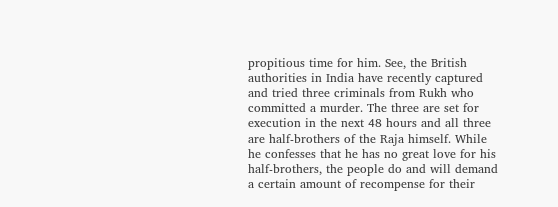propitious time for him. See, the British authorities in India have recently captured and tried three criminals from Rukh who committed a murder. The three are set for execution in the next 48 hours and all three are half-brothers of the Raja himself. While he confesses that he has no great love for his half-brothers, the people do and will demand a certain amount of recompense for their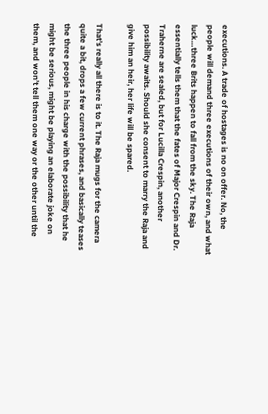executions. A trade of hostages is no on offer. No, the people will demand three executions of their own, and what luck…three Brits happen to fall from the sky. The Raja essentially tells them that the fates of Major Crespin and Dr. Traherne are sealed, but for Lucilla Crespin, another possibility awaits. Should she consent to marry the Raja and give him an heir, her life will be spared.

That’s really all there is to it. The Raja mugs for the camera quite a bit, drops a few current phrases, and basically teases the three people in his charge with the possibility that he might be serious, might be playing an elaborate joke on them, and won’t tell them one way or the other until the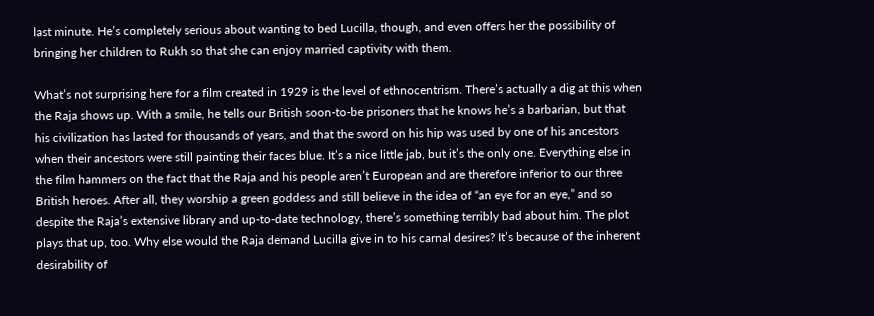last minute. He’s completely serious about wanting to bed Lucilla, though, and even offers her the possibility of bringing her children to Rukh so that she can enjoy married captivity with them.

What’s not surprising here for a film created in 1929 is the level of ethnocentrism. There’s actually a dig at this when the Raja shows up. With a smile, he tells our British soon-to-be prisoners that he knows he’s a barbarian, but that his civilization has lasted for thousands of years, and that the sword on his hip was used by one of his ancestors when their ancestors were still painting their faces blue. It’s a nice little jab, but it’s the only one. Everything else in the film hammers on the fact that the Raja and his people aren’t European and are therefore inferior to our three British heroes. After all, they worship a green goddess and still believe in the idea of “an eye for an eye,” and so despite the Raja’s extensive library and up-to-date technology, there’s something terribly bad about him. The plot plays that up, too. Why else would the Raja demand Lucilla give in to his carnal desires? It’s because of the inherent desirability of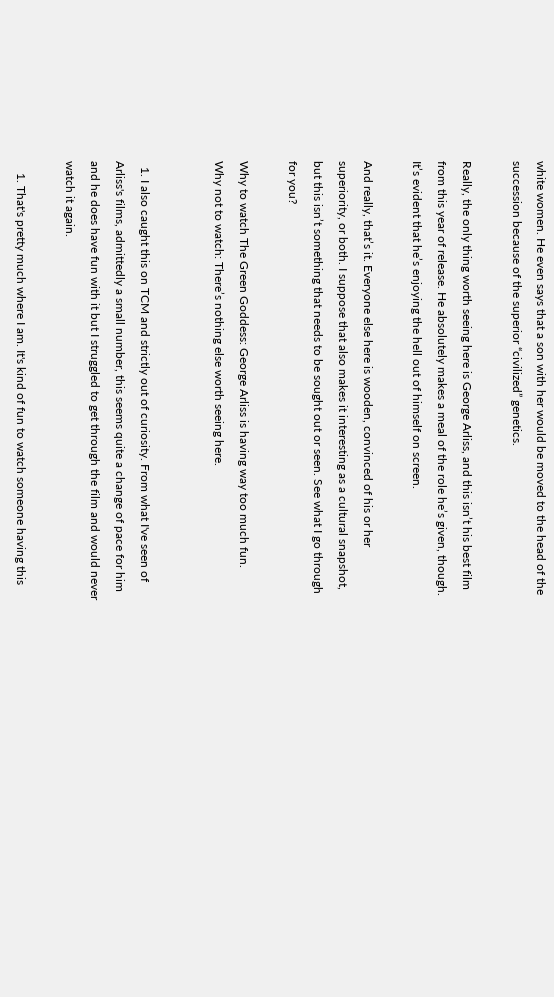white women. He even says that a son with her would be moved to the head of the succession because of the superior “civilized” genetics.

Really, the only thing worth seeing here is George Arliss, and this isn’t his best film from this year of release. He absolutely makes a meal of the role he’s given, though. It’s evident that he’s enjoying the hell out of himself on screen.

And really, that’s it. Everyone else here is wooden, convinced of his or her superiority, or both. I suppose that also makes it interesting as a cultural snapshot, but this isn’t something that needs to be sought out or seen. See what I go through for you?

Why to watch The Green Goddess: George Arliss is having way too much fun.
Why not to watch: There’s nothing else worth seeing here.


  1. I also caught this on TCM and strictly out of curiosity. From what I've seen of Arliss's films, admittedly a small number, this seems quite a change of pace for him and he does have fun with it but I struggled to get through the film and would never watch it again.

    1. That's pretty much where I am. It's kind of fun to watch someone having this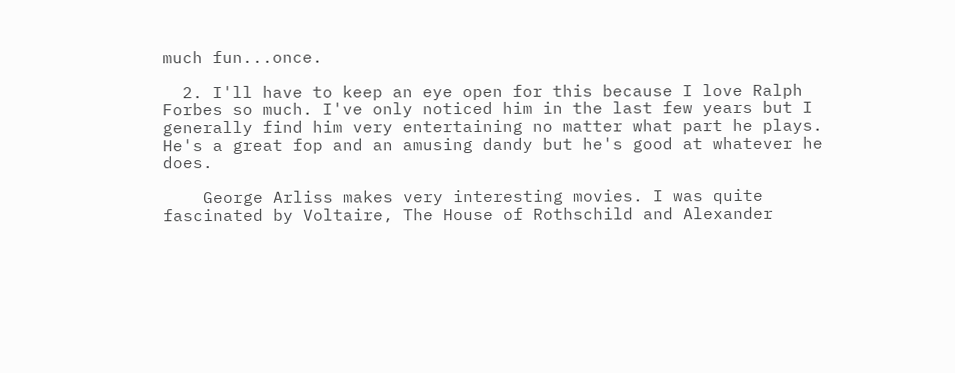much fun...once.

  2. I'll have to keep an eye open for this because I love Ralph Forbes so much. I've only noticed him in the last few years but I generally find him very entertaining no matter what part he plays. He's a great fop and an amusing dandy but he's good at whatever he does.

    George Arliss makes very interesting movies. I was quite fascinated by Voltaire, The House of Rothschild and Alexander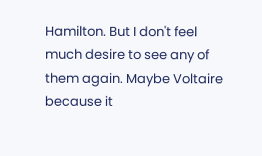Hamilton. But I don't feel much desire to see any of them again. Maybe Voltaire because it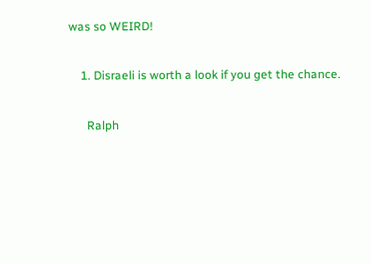was so WEIRD!

    1. Disraeli is worth a look if you get the chance.

      Ralph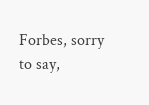Forbes, sorry to say,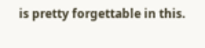is pretty forgettable in this.